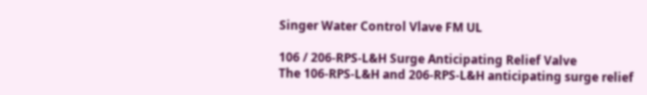Singer Water Control Vlave FM UL

106 / 206-RPS-L&H Surge Anticipating Relief Valve
The 106-RPS-L&H and 206-RPS-L&H anticipating surge relief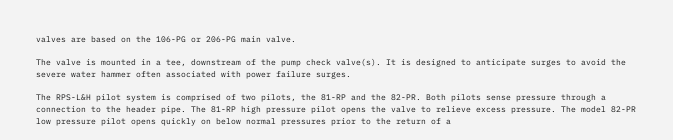valves are based on the 106-PG or 206-PG main valve.

The valve is mounted in a tee, downstream of the pump check valve(s). It is designed to anticipate surges to avoid the severe water hammer often associated with power failure surges.

The RPS-L&H pilot system is comprised of two pilots, the 81-RP and the 82-PR. Both pilots sense pressure through a connection to the header pipe. The 81-RP high pressure pilot opens the valve to relieve excess pressure. The model 82-PR low pressure pilot opens quickly on below normal pressures prior to the return of a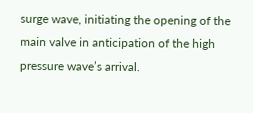surge wave, initiating the opening of the main valve in anticipation of the high pressure wave’s arrival.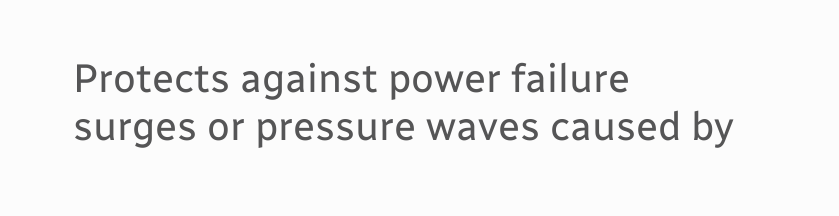Protects against power failure surges or pressure waves caused by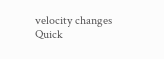velocity changes
Quick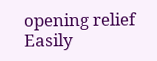opening relief
Easily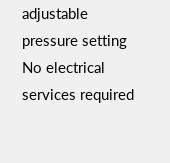adjustable pressure setting
No electrical services required